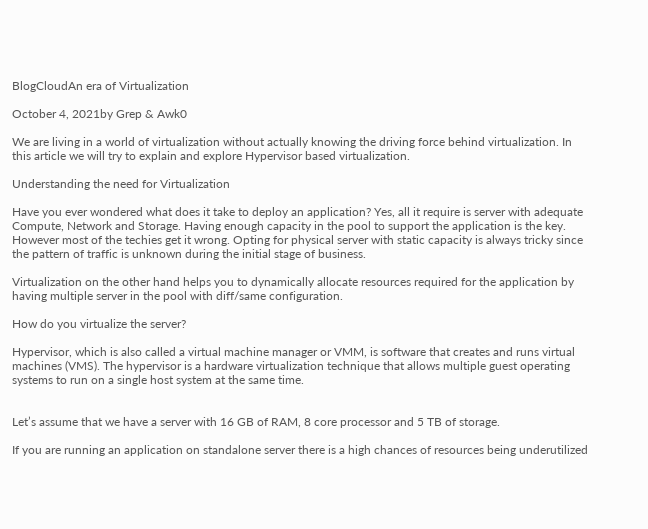BlogCloudAn era of Virtualization

October 4, 2021by Grep & Awk0

We are living in a world of virtualization without actually knowing the driving force behind virtualization. In this article we will try to explain and explore Hypervisor based virtualization.

Understanding the need for Virtualization

Have you ever wondered what does it take to deploy an application? Yes, all it require is server with adequate Compute, Network and Storage. Having enough capacity in the pool to support the application is the key. However most of the techies get it wrong. Opting for physical server with static capacity is always tricky since the pattern of traffic is unknown during the initial stage of business.

Virtualization on the other hand helps you to dynamically allocate resources required for the application by having multiple server in the pool with diff/same configuration.

How do you virtualize the server?

Hypervisor, which is also called a virtual machine manager or VMM, is software that creates and runs virtual machines (VMS). The hypervisor is a hardware virtualization technique that allows multiple guest operating systems to run on a single host system at the same time.


Let’s assume that we have a server with 16 GB of RAM, 8 core processor and 5 TB of storage.

If you are running an application on standalone server there is a high chances of resources being underutilized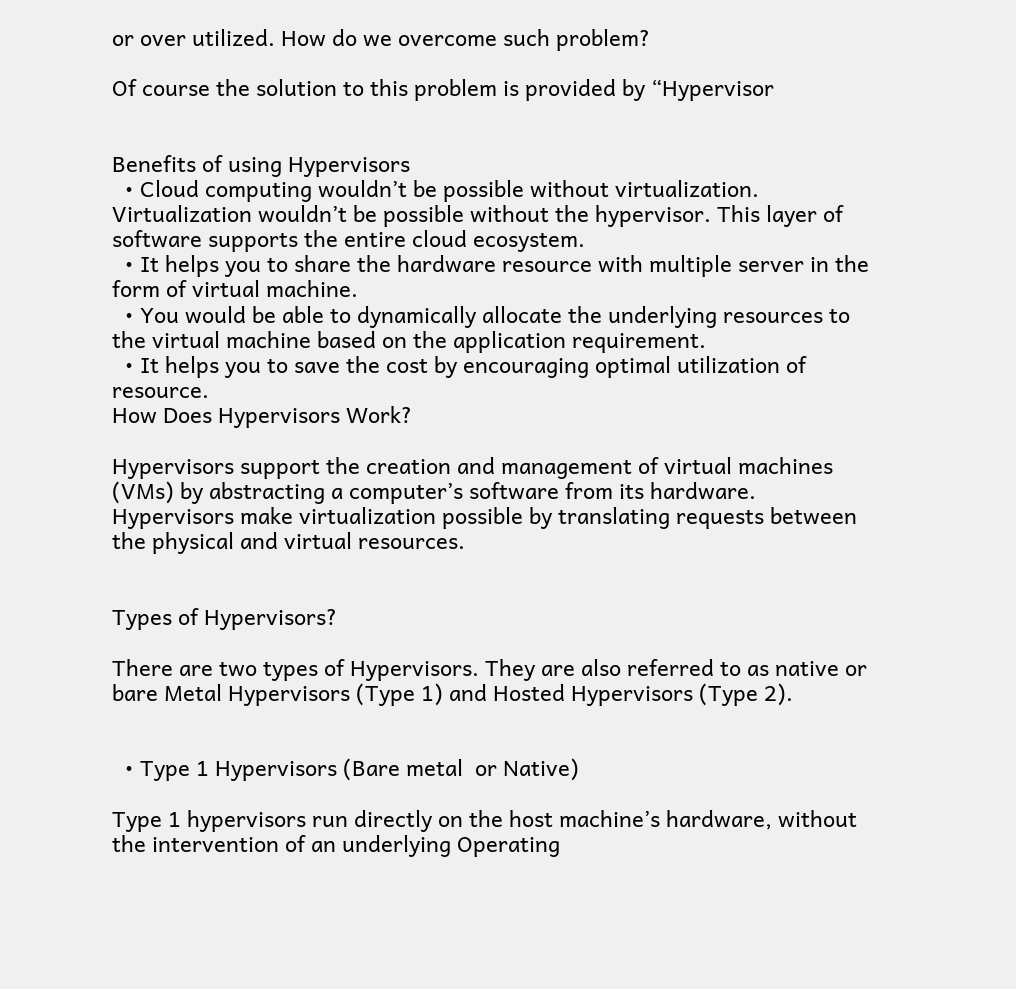or over utilized. How do we overcome such problem?

Of course the solution to this problem is provided by “Hypervisor


Benefits of using Hypervisors
  • Cloud computing wouldn’t be possible without virtualization. Virtualization wouldn’t be possible without the hypervisor. This layer of software supports the entire cloud ecosystem.
  • It helps you to share the hardware resource with multiple server in the form of virtual machine.
  • You would be able to dynamically allocate the underlying resources to the virtual machine based on the application requirement.
  • It helps you to save the cost by encouraging optimal utilization of resource.
How Does Hypervisors Work?

Hypervisors support the creation and management of virtual machines (VMs) by abstracting a computer’s software from its hardware. Hypervisors make virtualization possible by translating requests between the physical and virtual resources.


Types of Hypervisors?

There are two types of Hypervisors. They are also referred to as native or bare Metal Hypervisors (Type 1) and Hosted Hypervisors (Type 2).


  • Type 1 Hypervisors (Bare metal  or Native)

Type 1 hypervisors run directly on the host machine’s hardware, without the intervention of an underlying Operating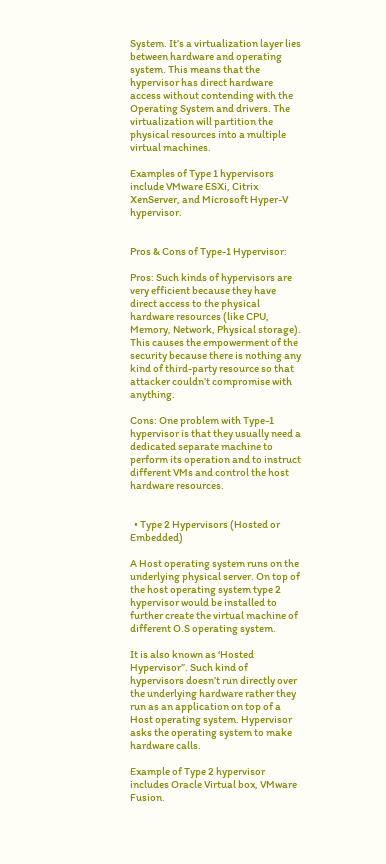System. It’s a virtualization layer lies between hardware and operating system. This means that the hypervisor has direct hardware access without contending with the Operating System and drivers. The virtualization will partition the physical resources into a multiple virtual machines.

Examples of Type 1 hypervisors include VMware ESXi, Citrix XenServer, and Microsoft Hyper-V hypervisor.


Pros & Cons of Type-1 Hypervisor:

Pros: Such kinds of hypervisors are very efficient because they have direct access to the physical hardware resources (like CPU, Memory, Network, Physical storage). This causes the empowerment of the security because there is nothing any kind of third-party resource so that attacker couldn’t compromise with anything.

Cons: One problem with Type-1 hypervisor is that they usually need a dedicated separate machine to perform its operation and to instruct different VMs and control the host hardware resources.


  • Type 2 Hypervisors (Hosted or Embedded)

A Host operating system runs on the underlying physical server. On top of the host operating system type 2 hypervisor would be installed to further create the virtual machine of different O.S operating system.

It is also known as ‘Hosted Hypervisor”. Such kind of hypervisors doesn’t run directly over the underlying hardware rather they run as an application on top of a Host operating system. Hypervisor asks the operating system to make hardware calls.

Example of Type 2 hypervisor includes Oracle Virtual box, VMware Fusion.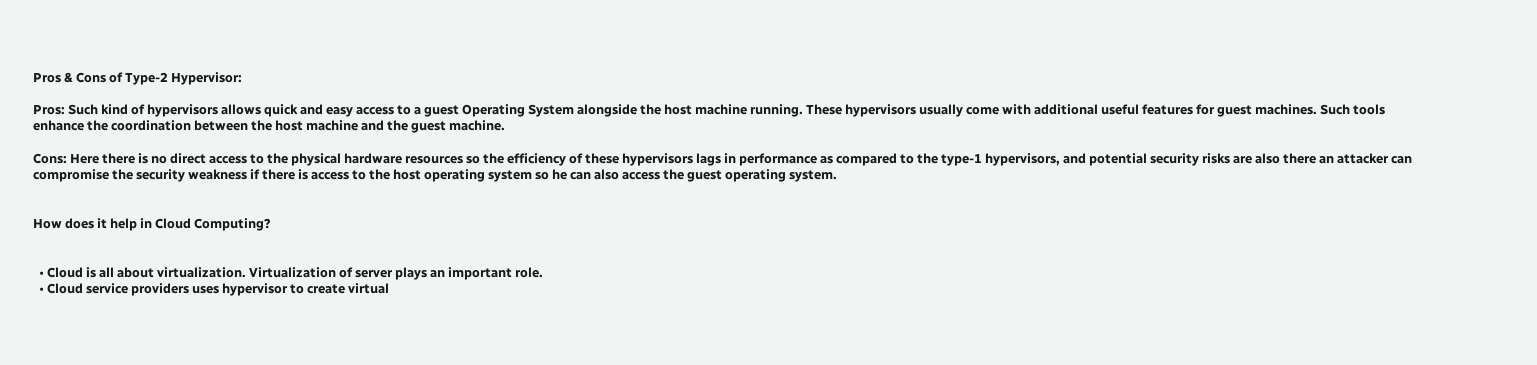Pros & Cons of Type-2 Hypervisor:

Pros: Such kind of hypervisors allows quick and easy access to a guest Operating System alongside the host machine running. These hypervisors usually come with additional useful features for guest machines. Such tools enhance the coordination between the host machine and the guest machine.

Cons: Here there is no direct access to the physical hardware resources so the efficiency of these hypervisors lags in performance as compared to the type-1 hypervisors, and potential security risks are also there an attacker can compromise the security weakness if there is access to the host operating system so he can also access the guest operating system.


How does it help in Cloud Computing?


  • Cloud is all about virtualization. Virtualization of server plays an important role.
  • Cloud service providers uses hypervisor to create virtual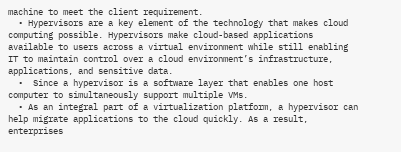machine to meet the client requirement.
  • Hypervisors are a key element of the technology that makes cloud computing possible. Hypervisors make cloud-based applications available to users across a virtual environment while still enabling IT to maintain control over a cloud environment’s infrastructure, applications, and sensitive data.
  •  Since a hypervisor is a software layer that enables one host computer to simultaneously support multiple VMs.
  • As an integral part of a virtualization platform, a hypervisor can help migrate applications to the cloud quickly. As a result, enterprises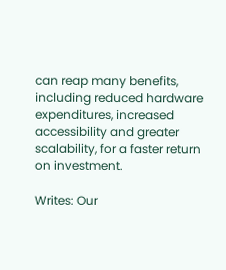can reap many benefits, including reduced hardware expenditures, increased accessibility and greater scalability, for a faster return on investment.

Writes: Our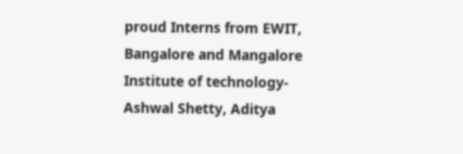proud Interns from EWIT, Bangalore and Mangalore Institute of technology- Ashwal Shetty, Aditya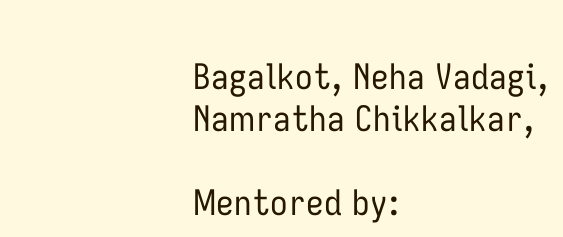Bagalkot, Neha Vadagi, Namratha Chikkalkar,

Mentored by: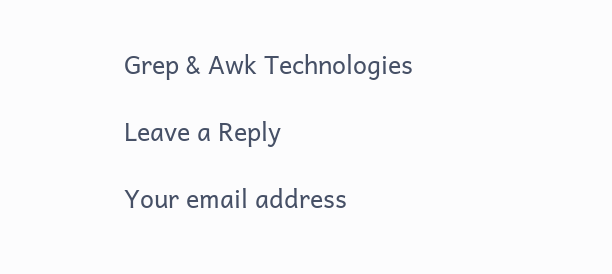Grep & Awk Technologies

Leave a Reply

Your email address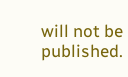will not be published.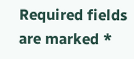Required fields are marked *